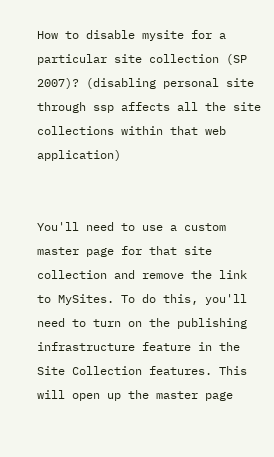How to disable mysite for a particular site collection (SP 2007)? (disabling personal site through ssp affects all the site collections within that web application)


You'll need to use a custom master page for that site collection and remove the link to MySites. To do this, you'll need to turn on the publishing infrastructure feature in the Site Collection features. This will open up the master page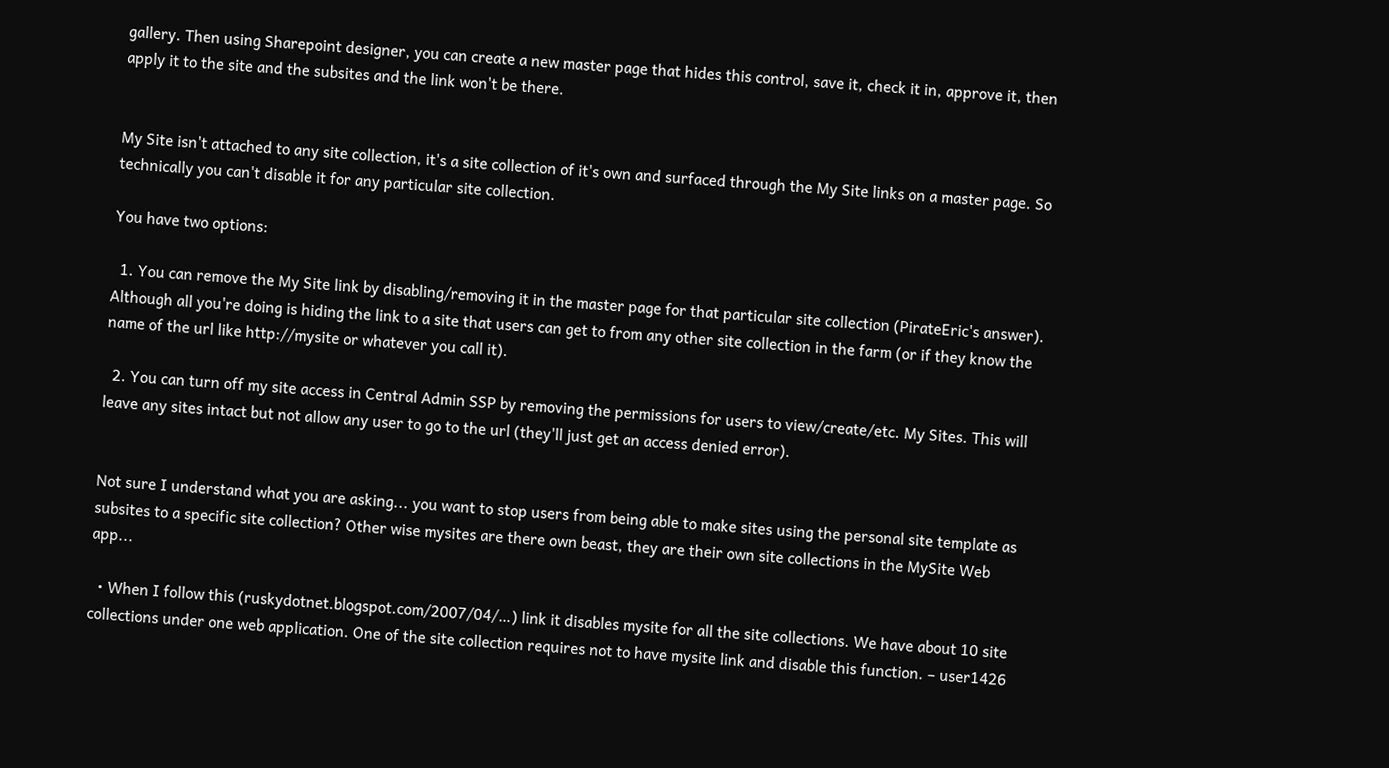gallery. Then using Sharepoint designer, you can create a new master page that hides this control, save it, check it in, approve it, then apply it to the site and the subsites and the link won't be there.


My Site isn't attached to any site collection, it's a site collection of it's own and surfaced through the My Site links on a master page. So technically you can't disable it for any particular site collection.

You have two options:

  1. You can remove the My Site link by disabling/removing it in the master page for that particular site collection (PirateEric's answer). Although all you're doing is hiding the link to a site that users can get to from any other site collection in the farm (or if they know the name of the url like http://mysite or whatever you call it).

  2. You can turn off my site access in Central Admin SSP by removing the permissions for users to view/create/etc. My Sites. This will leave any sites intact but not allow any user to go to the url (they'll just get an access denied error).


Not sure I understand what you are asking... you want to stop users from being able to make sites using the personal site template as subsites to a specific site collection? Other wise mysites are there own beast, they are their own site collections in the MySite Web app...

  • When I follow this (ruskydotnet.blogspot.com/2007/04/…) link it disables mysite for all the site collections. We have about 10 site collections under one web application. One of the site collection requires not to have mysite link and disable this function. – user1426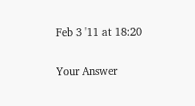Feb 3 '11 at 18:20

Your Answer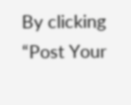By clicking “Post Your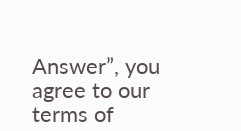Answer”, you agree to our terms of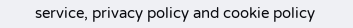service, privacy policy and cookie policy